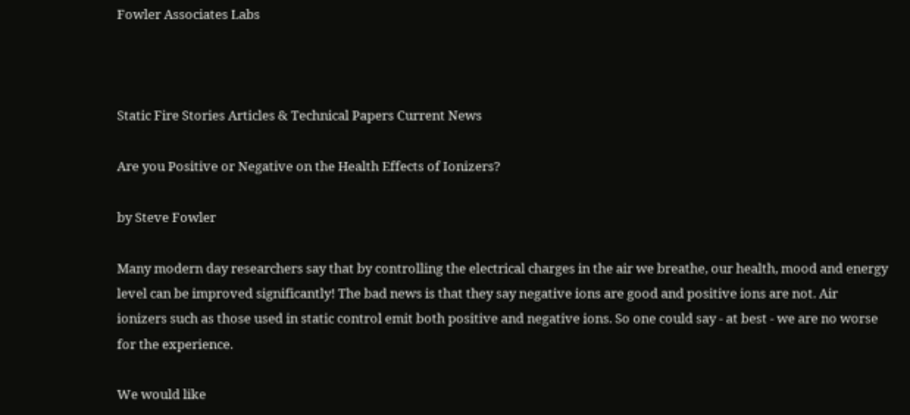Fowler Associates Labs



Static Fire Stories Articles & Technical Papers Current News

Are you Positive or Negative on the Health Effects of Ionizers?

by Steve Fowler

Many modern day researchers say that by controlling the electrical charges in the air we breathe, our health, mood and energy level can be improved significantly! The bad news is that they say negative ions are good and positive ions are not. Air ionizers such as those used in static control emit both positive and negative ions. So one could say - at best - we are no worse for the experience.

We would like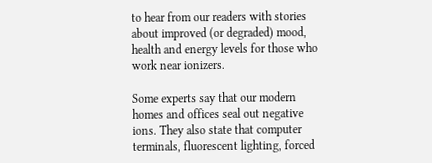to hear from our readers with stories about improved (or degraded) mood, health and energy levels for those who work near ionizers.

Some experts say that our modern homes and offices seal out negative ions. They also state that computer terminals, fluorescent lighting, forced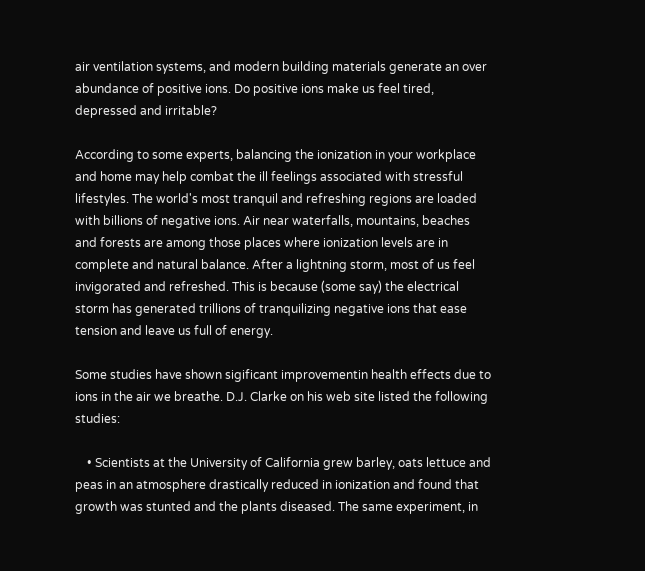air ventilation systems, and modern building materials generate an over abundance of positive ions. Do positive ions make us feel tired, depressed and irritable?

According to some experts, balancing the ionization in your workplace and home may help combat the ill feelings associated with stressful lifestyles. The world's most tranquil and refreshing regions are loaded with billions of negative ions. Air near waterfalls, mountains, beaches and forests are among those places where ionization levels are in complete and natural balance. After a lightning storm, most of us feel invigorated and refreshed. This is because (some say) the electrical storm has generated trillions of tranquilizing negative ions that ease tension and leave us full of energy.

Some studies have shown sigificant improvementin health effects due to ions in the air we breathe. D.J. Clarke on his web site listed the following studies:

    • Scientists at the University of California grew barley, oats lettuce and peas in an atmosphere drastically reduced in ionization and found that growth was stunted and the plants diseased. The same experiment, in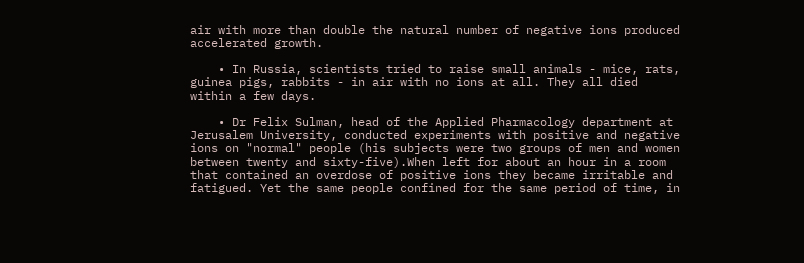air with more than double the natural number of negative ions produced accelerated growth.

    • In Russia, scientists tried to raise small animals - mice, rats, guinea pigs, rabbits - in air with no ions at all. They all died within a few days.

    • Dr Felix Sulman, head of the Applied Pharmacology department at Jerusalem University, conducted experiments with positive and negative ions on "normal" people (his subjects were two groups of men and women between twenty and sixty-five).When left for about an hour in a room that contained an overdose of positive ions they became irritable and fatigued. Yet the same people confined for the same period of time, in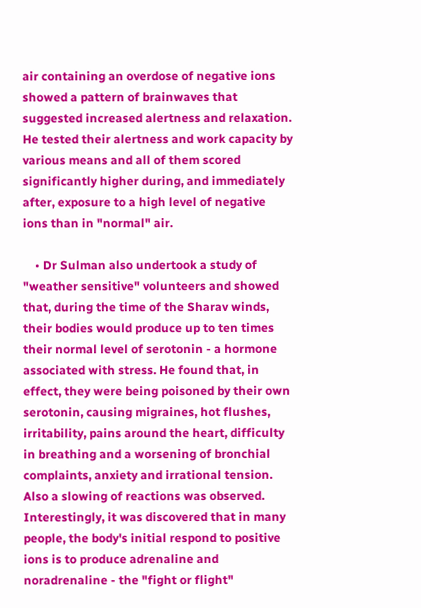air containing an overdose of negative ions showed a pattern of brainwaves that suggested increased alertness and relaxation. He tested their alertness and work capacity by various means and all of them scored significantly higher during, and immediately after, exposure to a high level of negative ions than in "normal" air.

    • Dr Sulman also undertook a study of "weather sensitive" volunteers and showed that, during the time of the Sharav winds, their bodies would produce up to ten times their normal level of serotonin - a hormone associated with stress. He found that, in effect, they were being poisoned by their own serotonin, causing migraines, hot flushes, irritability, pains around the heart, difficulty in breathing and a worsening of bronchial complaints, anxiety and irrational tension. Also a slowing of reactions was observed. Interestingly, it was discovered that in many people, the body's initial respond to positive ions is to produce adrenaline and noradrenaline - the "fight or flight"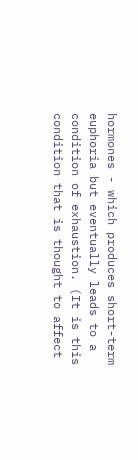hormones - which produces short-term euphoria but eventually leads to a condition of exhaustion. (It is this condition that is thought to affect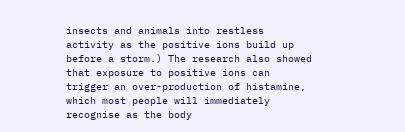insects and animals into restless activity as the positive ions build up before a storm.) The research also showed that exposure to positive ions can trigger an over-production of histamine, which most people will immediately recognise as the body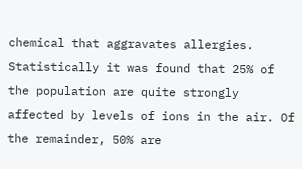chemical that aggravates allergies. Statistically it was found that 25% of the population are quite strongly affected by levels of ions in the air. Of the remainder, 50% are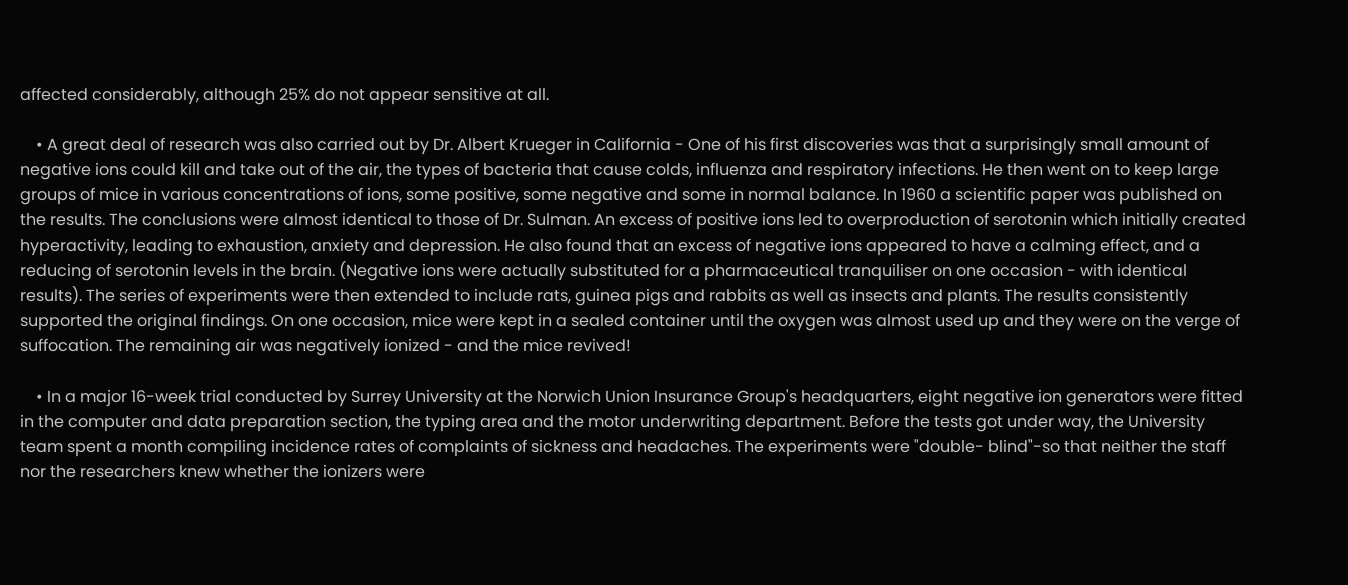affected considerably, although 25% do not appear sensitive at all.

    • A great deal of research was also carried out by Dr. Albert Krueger in California - One of his first discoveries was that a surprisingly small amount of negative ions could kill and take out of the air, the types of bacteria that cause colds, influenza and respiratory infections. He then went on to keep large groups of mice in various concentrations of ions, some positive, some negative and some in normal balance. In 1960 a scientific paper was published on the results. The conclusions were almost identical to those of Dr. Sulman. An excess of positive ions led to overproduction of serotonin which initially created hyperactivity, leading to exhaustion, anxiety and depression. He also found that an excess of negative ions appeared to have a calming effect, and a reducing of serotonin levels in the brain. (Negative ions were actually substituted for a pharmaceutical tranquiliser on one occasion - with identical results). The series of experiments were then extended to include rats, guinea pigs and rabbits as well as insects and plants. The results consistently supported the original findings. On one occasion, mice were kept in a sealed container until the oxygen was almost used up and they were on the verge of suffocation. The remaining air was negatively ionized - and the mice revived!

    • In a major 16-week trial conducted by Surrey University at the Norwich Union Insurance Group's headquarters, eight negative ion generators were fitted in the computer and data preparation section, the typing area and the motor underwriting department. Before the tests got under way, the University team spent a month compiling incidence rates of complaints of sickness and headaches. The experiments were "double- blind"-so that neither the staff nor the researchers knew whether the ionizers were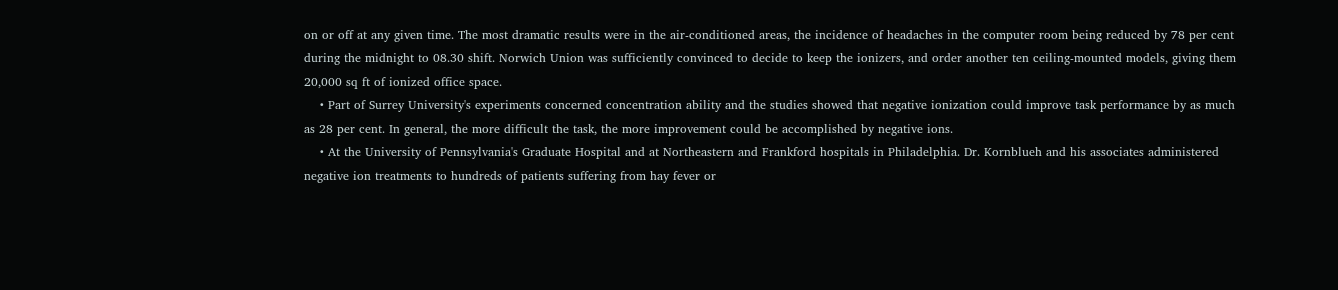on or off at any given time. The most dramatic results were in the air-conditioned areas, the incidence of headaches in the computer room being reduced by 78 per cent during the midnight to 08.30 shift. Norwich Union was sufficiently convinced to decide to keep the ionizers, and order another ten ceiling-mounted models, giving them 20,000 sq ft of ionized office space.
    • Part of Surrey University's experiments concerned concentration ability and the studies showed that negative ionization could improve task performance by as much as 28 per cent. In general, the more difficult the task, the more improvement could be accomplished by negative ions.
    • At the University of Pennsylvania's Graduate Hospital and at Northeastern and Frankford hospitals in Philadelphia. Dr. Kornblueh and his associates administered negative ion treatments to hundreds of patients suffering from hay fever or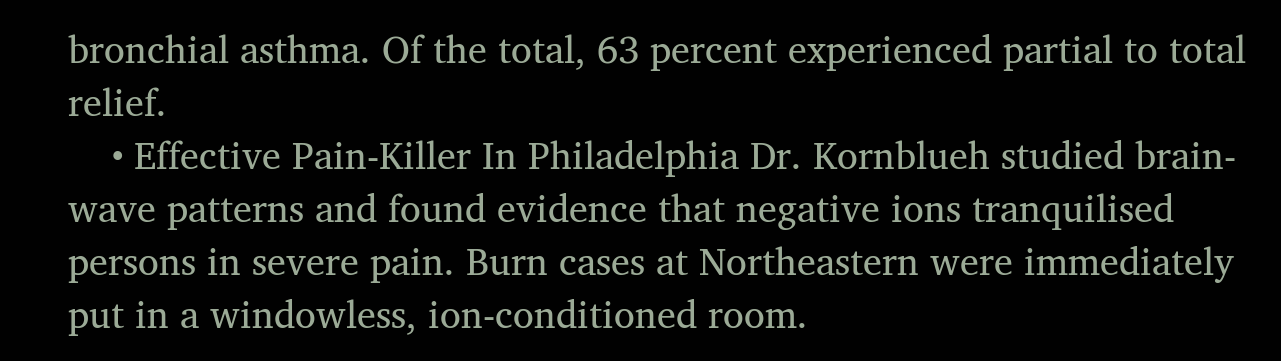bronchial asthma. Of the total, 63 percent experienced partial to total relief.
    • Effective Pain-Killer In Philadelphia Dr. Kornblueh studied brain-wave patterns and found evidence that negative ions tranquilised persons in severe pain. Burn cases at Northeastern were immediately put in a windowless, ion-conditioned room.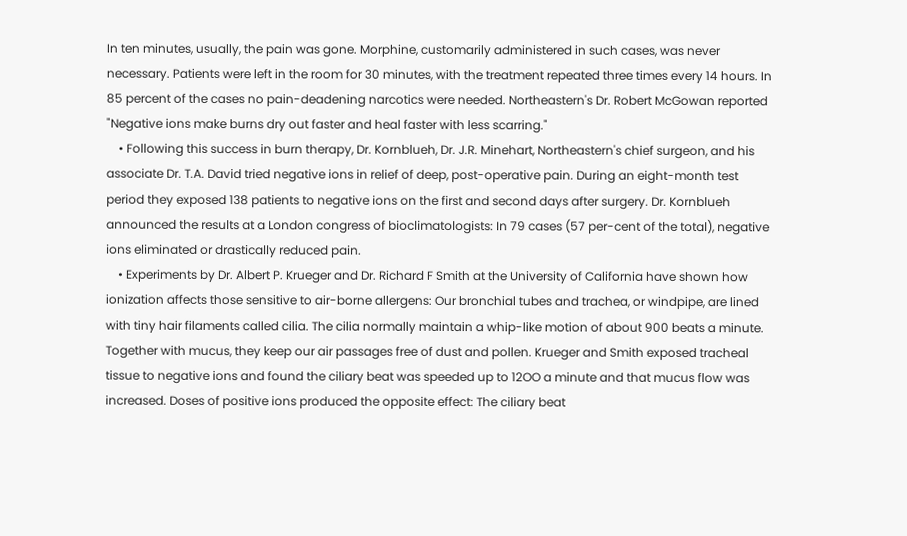In ten minutes, usually, the pain was gone. Morphine, customarily administered in such cases, was never necessary. Patients were left in the room for 30 minutes, with the treatment repeated three times every 14 hours. In 85 percent of the cases no pain-deadening narcotics were needed. Northeastern's Dr. Robert McGowan reported "Negative ions make burns dry out faster and heal faster with less scarring."
    • Following this success in burn therapy, Dr. Kornblueh, Dr. J.R. Minehart, Northeastern's chief surgeon, and his associate Dr. T.A. David tried negative ions in relief of deep, post-operative pain. During an eight-month test period they exposed 138 patients to negative ions on the first and second days after surgery. Dr. Kornblueh announced the results at a London congress of bioclimatologists: In 79 cases (57 per-cent of the total), negative ions eliminated or drastically reduced pain.
    • Experiments by Dr. Albert P. Krueger and Dr. Richard F Smith at the University of California have shown how ionization affects those sensitive to air-borne allergens: Our bronchial tubes and trachea, or windpipe, are lined with tiny hair filaments called cilia. The cilia normally maintain a whip-like motion of about 900 beats a minute. Together with mucus, they keep our air passages free of dust and pollen. Krueger and Smith exposed tracheal tissue to negative ions and found the ciliary beat was speeded up to 12OO a minute and that mucus flow was increased. Doses of positive ions produced the opposite effect: The ciliary beat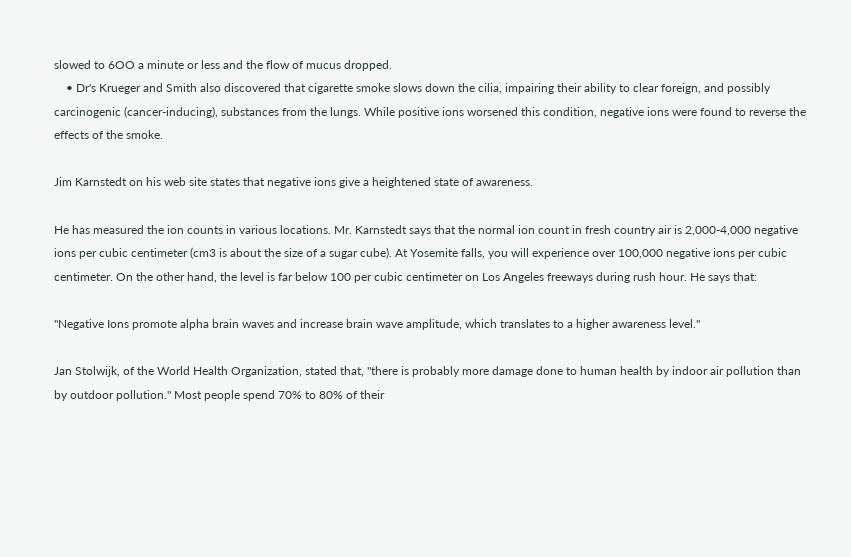slowed to 6OO a minute or less and the flow of mucus dropped.
    • Dr's Krueger and Smith also discovered that cigarette smoke slows down the cilia, impairing their ability to clear foreign, and possibly carcinogenic (cancer-inducing), substances from the lungs. While positive ions worsened this condition, negative ions were found to reverse the effects of the smoke.

Jim Karnstedt on his web site states that negative ions give a heightened state of awareness.

He has measured the ion counts in various locations. Mr. Karnstedt says that the normal ion count in fresh country air is 2,000-4,000 negative ions per cubic centimeter (cm3 is about the size of a sugar cube). At Yosemite falls, you will experience over 100,000 negative ions per cubic centimeter. On the other hand, the level is far below 100 per cubic centimeter on Los Angeles freeways during rush hour. He says that:

"Negative Ions promote alpha brain waves and increase brain wave amplitude, which translates to a higher awareness level."

Jan Stolwijk, of the World Health Organization, stated that, "there is probably more damage done to human health by indoor air pollution than by outdoor pollution." Most people spend 70% to 80% of their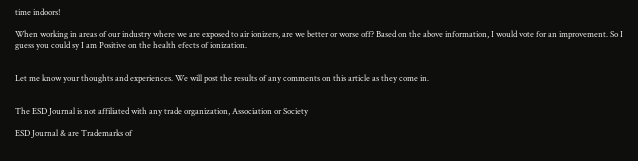time indoors!

When working in areas of our industry where we are exposed to air ionizers, are we better or worse off? Based on the above information, I would vote for an improvement. So I guess you could sy I am Positive on the health efects of ionization.


Let me know your thoughts and experiences. We will post the results of any comments on this article as they come in.


The ESD Journal is not affiliated with any trade organization, Association or Society

ESD Journal & are Trademarks of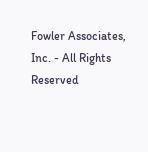Fowler Associates, Inc. - All Rights Reserved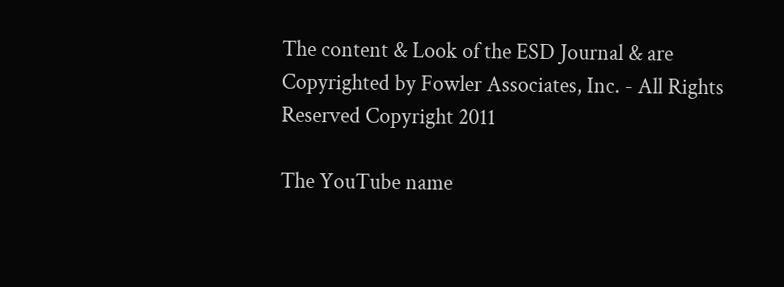The content & Look of the ESD Journal & are Copyrighted by Fowler Associates, Inc. - All Rights Reserved Copyright 2011

The YouTube name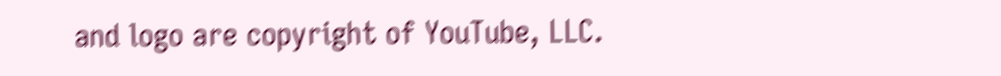and logo are copyright of YouTube, LLC.